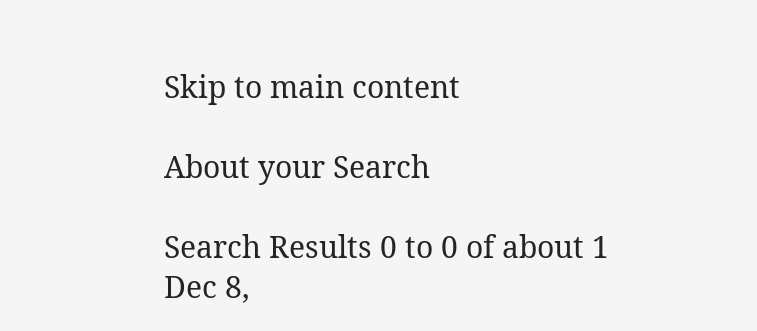Skip to main content

About your Search

Search Results 0 to 0 of about 1
Dec 8,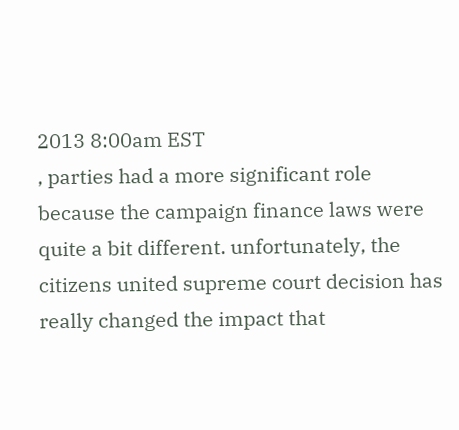2013 8:00am EST
, parties had a more significant role because the campaign finance laws were quite a bit different. unfortunately, the citizens united supreme court decision has really changed the impact that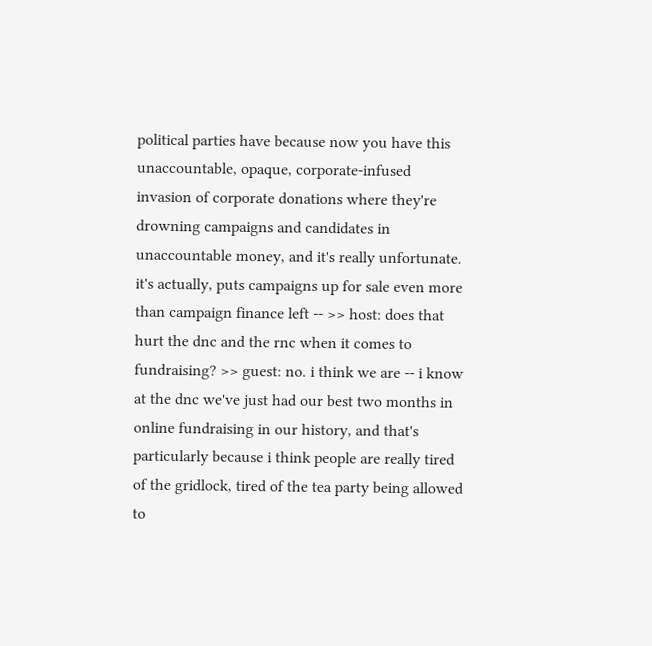political parties have because now you have this unaccountable, opaque, corporate-infused invasion of corporate donations where they're drowning campaigns and candidates in unaccountable money, and it's really unfortunate. it's actually, puts campaigns up for sale even more than campaign finance left -- >> host: does that hurt the dnc and the rnc when it comes to fundraising? >> guest: no. i think we are -- i know at the dnc we've just had our best two months in online fundraising in our history, and that's particularly because i think people are really tired of the gridlock, tired of the tea party being allowed to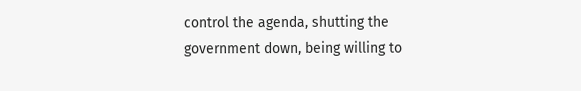control the agenda, shutting the government down, being willing to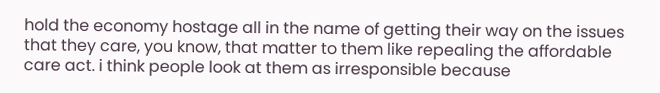hold the economy hostage all in the name of getting their way on the issues that they care, you know, that matter to them like repealing the affordable care act. i think people look at them as irresponsible because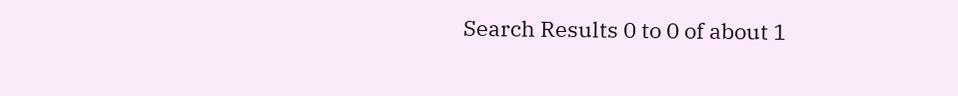Search Results 0 to 0 of about 1